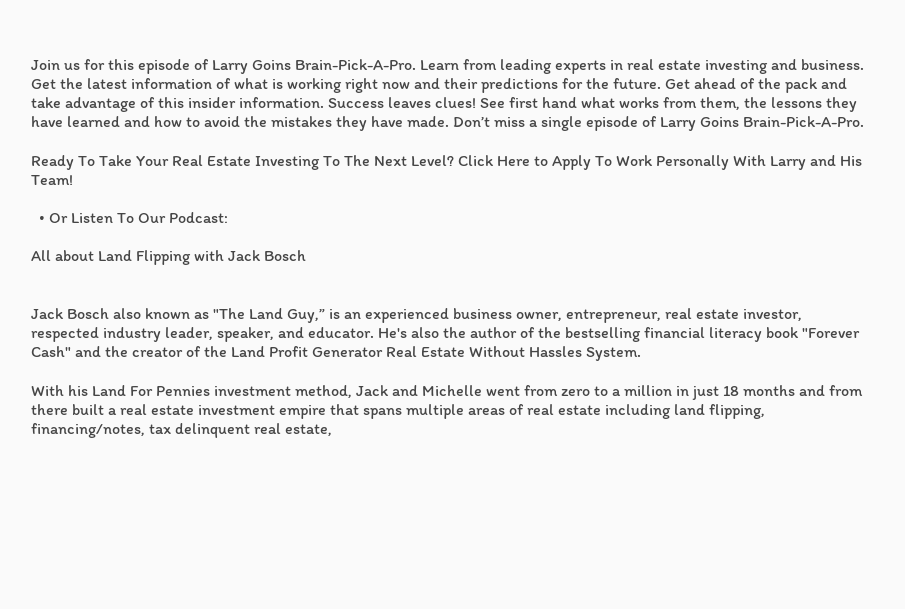Join us for this episode of Larry Goins Brain-Pick-A-Pro. Learn from leading experts in real estate investing and business. Get the latest information of what is working right now and their predictions for the future. Get ahead of the pack and take advantage of this insider information. Success leaves clues! See first hand what works from them, the lessons they have learned and how to avoid the mistakes they have made. Don’t miss a single episode of Larry Goins Brain-Pick-A-Pro.

Ready To Take Your Real Estate Investing To The Next Level? Click Here to Apply To Work Personally With Larry and His Team!

  • Or Listen To Our Podcast:

All about Land Flipping with Jack Bosch


Jack Bosch also known as "The Land Guy,” is an experienced business owner, entrepreneur, real estate investor, respected industry leader, speaker, and educator. He's also the author of the bestselling financial literacy book "Forever Cash" and the creator of the Land Profit Generator Real Estate Without Hassles System.

With his Land For Pennies investment method, Jack and Michelle went from zero to a million in just 18 months and from there built a real estate investment empire that spans multiple areas of real estate including land flipping, financing/notes, tax delinquent real estate,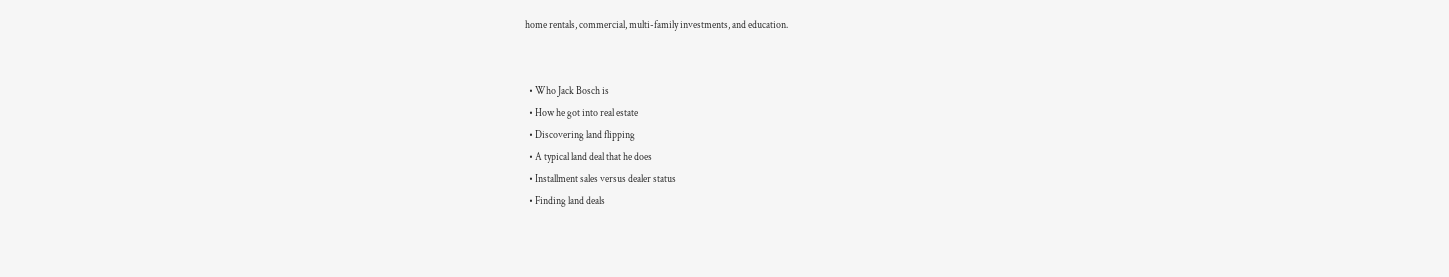home rentals, commercial, multi-family investments, and education.


  • Who Jack Bosch is
  • How he got into real estate
  • Discovering land flipping
  • A typical land deal that he does
  • Installment sales versus dealer status
  • Finding land deals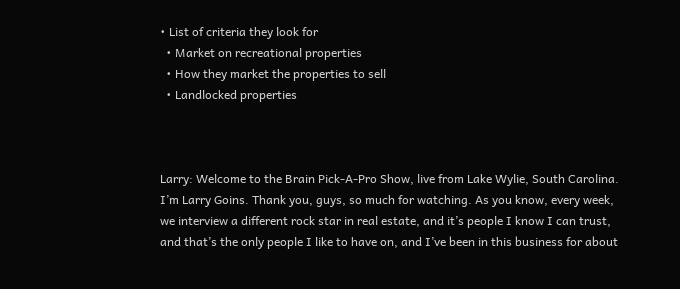• List of criteria they look for
  • Market on recreational properties
  • How they market the properties to sell
  • Landlocked properties



Larry: Welcome to the Brain Pick-A-Pro Show, live from Lake Wylie, South Carolina. I’m Larry Goins. Thank you, guys, so much for watching. As you know, every week, we interview a different rock star in real estate, and it’s people I know I can trust, and that’s the only people I like to have on, and I’ve been in this business for about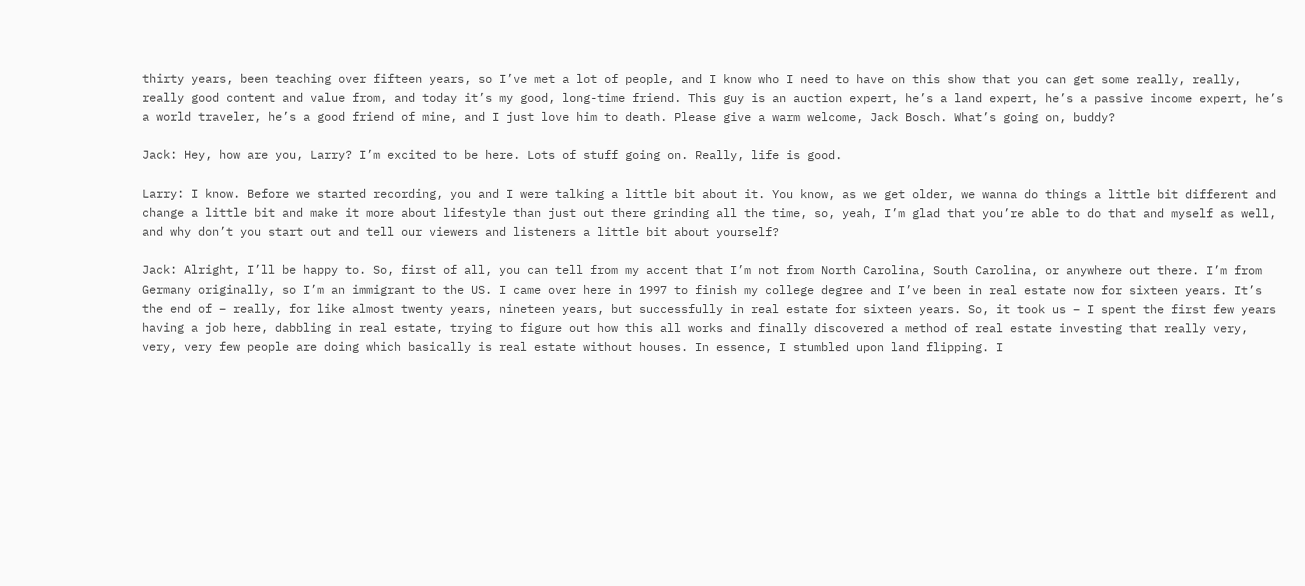thirty years, been teaching over fifteen years, so I’ve met a lot of people, and I know who I need to have on this show that you can get some really, really, really good content and value from, and today it’s my good, long-time friend. This guy is an auction expert, he’s a land expert, he’s a passive income expert, he’s a world traveler, he’s a good friend of mine, and I just love him to death. Please give a warm welcome, Jack Bosch. What’s going on, buddy?

Jack: Hey, how are you, Larry? I’m excited to be here. Lots of stuff going on. Really, life is good.

Larry: I know. Before we started recording, you and I were talking a little bit about it. You know, as we get older, we wanna do things a little bit different and change a little bit and make it more about lifestyle than just out there grinding all the time, so, yeah, I’m glad that you’re able to do that and myself as well, and why don’t you start out and tell our viewers and listeners a little bit about yourself?

Jack: Alright, I’ll be happy to. So, first of all, you can tell from my accent that I’m not from North Carolina, South Carolina, or anywhere out there. I’m from Germany originally, so I’m an immigrant to the US. I came over here in 1997 to finish my college degree and I’ve been in real estate now for sixteen years. It’s the end of – really, for like almost twenty years, nineteen years, but successfully in real estate for sixteen years. So, it took us – I spent the first few years having a job here, dabbling in real estate, trying to figure out how this all works and finally discovered a method of real estate investing that really very, very, very few people are doing which basically is real estate without houses. In essence, I stumbled upon land flipping. I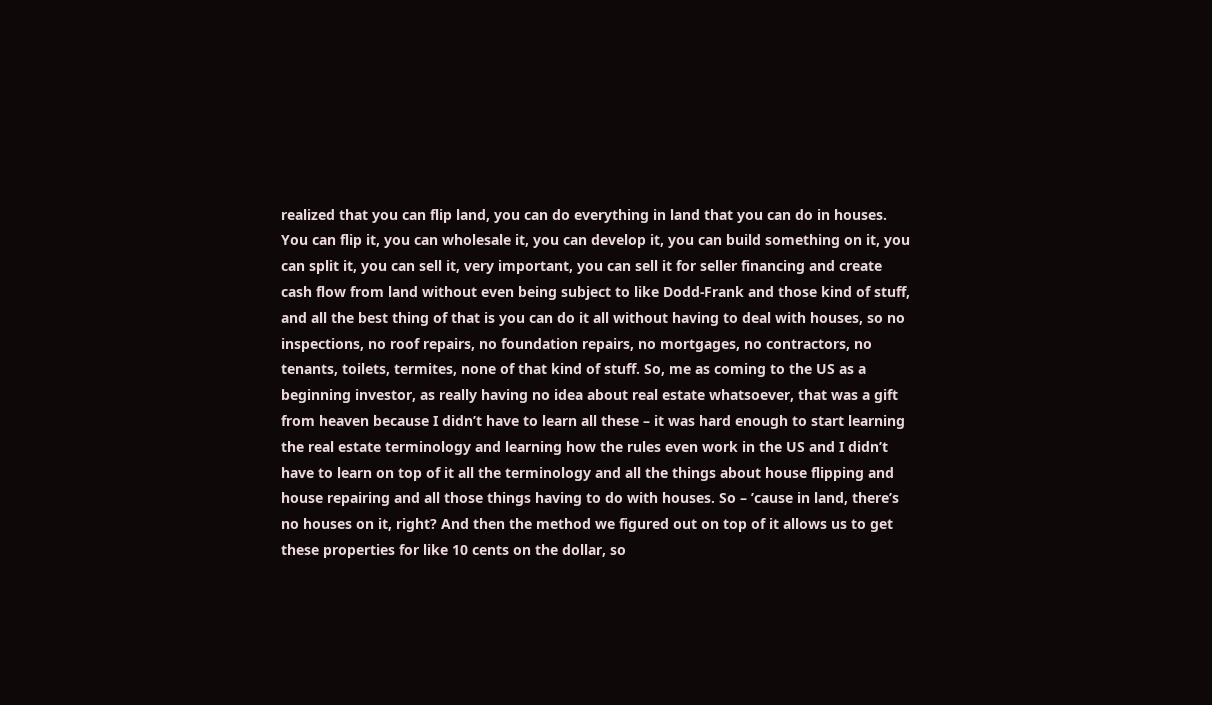realized that you can flip land, you can do everything in land that you can do in houses. You can flip it, you can wholesale it, you can develop it, you can build something on it, you can split it, you can sell it, very important, you can sell it for seller financing and create cash flow from land without even being subject to like Dodd-Frank and those kind of stuff, and all the best thing of that is you can do it all without having to deal with houses, so no inspections, no roof repairs, no foundation repairs, no mortgages, no contractors, no tenants, toilets, termites, none of that kind of stuff. So, me as coming to the US as a beginning investor, as really having no idea about real estate whatsoever, that was a gift from heaven because I didn’t have to learn all these – it was hard enough to start learning the real estate terminology and learning how the rules even work in the US and I didn’t have to learn on top of it all the terminology and all the things about house flipping and house repairing and all those things having to do with houses. So – ’cause in land, there’s no houses on it, right? And then the method we figured out on top of it allows us to get these properties for like 10 cents on the dollar, so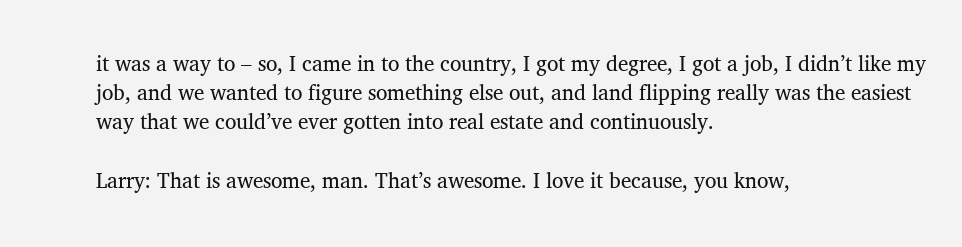it was a way to – so, I came in to the country, I got my degree, I got a job, I didn’t like my job, and we wanted to figure something else out, and land flipping really was the easiest way that we could’ve ever gotten into real estate and continuously.

Larry: That is awesome, man. That’s awesome. I love it because, you know,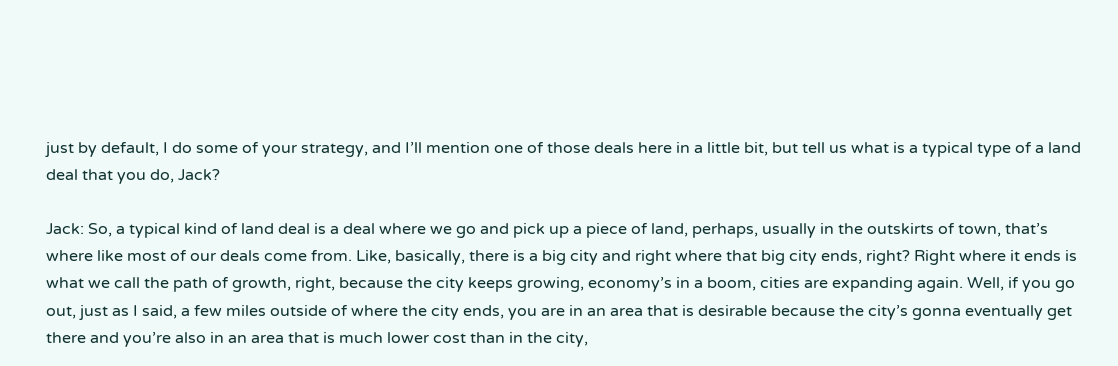just by default, I do some of your strategy, and I’ll mention one of those deals here in a little bit, but tell us what is a typical type of a land deal that you do, Jack?

Jack: So, a typical kind of land deal is a deal where we go and pick up a piece of land, perhaps, usually in the outskirts of town, that’s where like most of our deals come from. Like, basically, there is a big city and right where that big city ends, right? Right where it ends is what we call the path of growth, right, because the city keeps growing, economy’s in a boom, cities are expanding again. Well, if you go out, just as I said, a few miles outside of where the city ends, you are in an area that is desirable because the city’s gonna eventually get there and you’re also in an area that is much lower cost than in the city,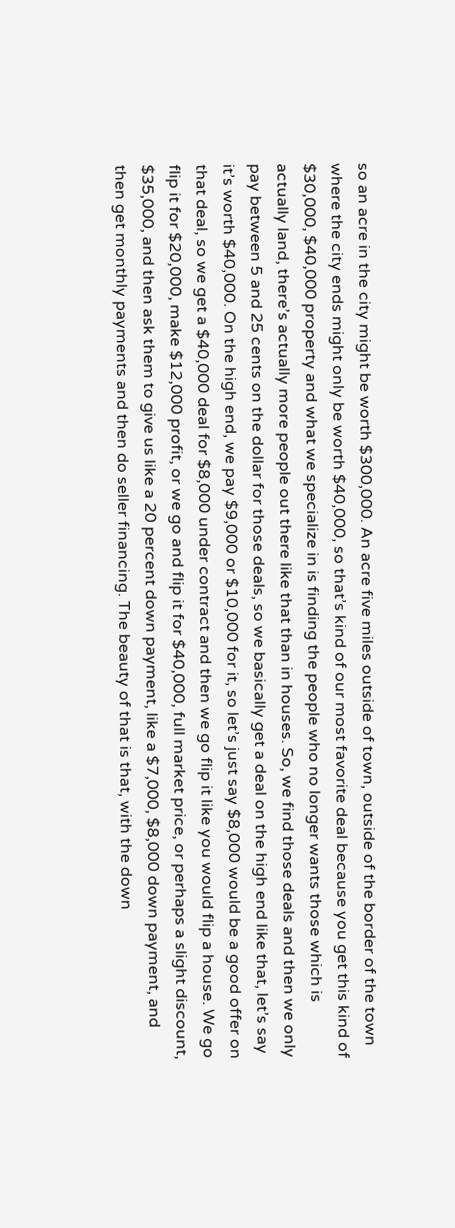so an acre in the city might be worth $300,000. An acre five miles outside of town, outside of the border of the town where the city ends might only be worth $40,000, so that’s kind of our most favorite deal because you get this kind of $30,000, $40,000 property and what we specialize in is finding the people who no longer wants those which is actually land, there’s actually more people out there like that than in houses. So, we find those deals and then we only pay between 5 and 25 cents on the dollar for those deals, so we basically get a deal on the high end like that, let’s say it’s worth $40,000. On the high end, we pay $9,000 or $10,000 for it, so let’s just say $8,000 would be a good offer on that deal, so we get a $40,000 deal for $8,000 under contract and then we go flip it like you would flip a house. We go flip it for $20,000, make $12,000 profit, or we go and flip it for $40,000, full market price, or perhaps a slight discount, $35,000, and then ask them to give us like a 20 percent down payment, like a $7,000, $8,000 down payment, and then get monthly payments and then do seller financing. The beauty of that is that, with the down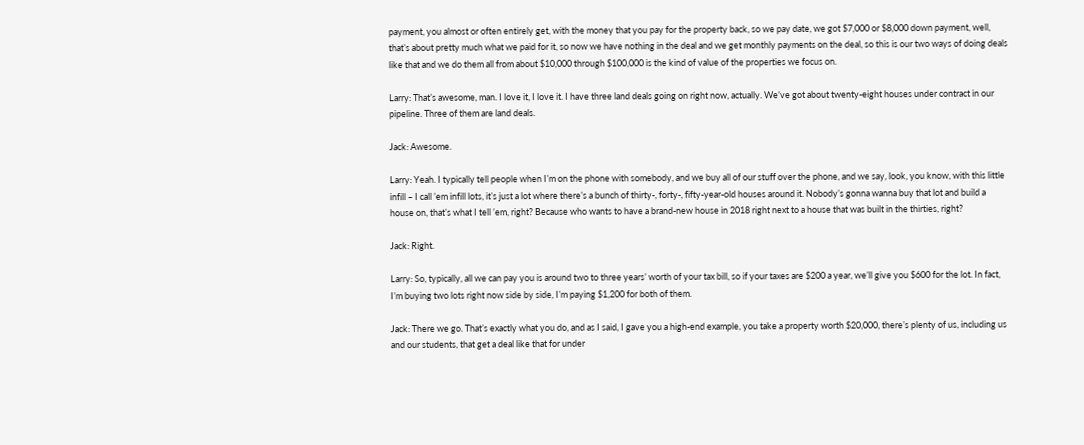payment, you almost or often entirely get, with the money that you pay for the property back, so we pay date, we got $7,000 or $8,000 down payment, well, that’s about pretty much what we paid for it, so now we have nothing in the deal and we get monthly payments on the deal, so this is our two ways of doing deals like that and we do them all from about $10,000 through $100,000 is the kind of value of the properties we focus on.

Larry: That’s awesome, man. I love it, I love it. I have three land deals going on right now, actually. We’ve got about twenty-eight houses under contract in our pipeline. Three of them are land deals.

Jack: Awesome.

Larry: Yeah. I typically tell people when I’m on the phone with somebody, and we buy all of our stuff over the phone, and we say, look, you know, with this little infill – I call ’em infill lots, it’s just a lot where there’s a bunch of thirty-, forty-, fifty-year-old houses around it. Nobody’s gonna wanna buy that lot and build a house on, that’s what I tell ’em, right? Because who wants to have a brand-new house in 2018 right next to a house that was built in the thirties, right?

Jack: Right.

Larry: So, typically, all we can pay you is around two to three years’ worth of your tax bill, so if your taxes are $200 a year, we’ll give you $600 for the lot. In fact, I’m buying two lots right now side by side, I’m paying $1,200 for both of them.

Jack: There we go. That’s exactly what you do, and as I said, I gave you a high-end example, you take a property worth $20,000, there’s plenty of us, including us and our students, that get a deal like that for under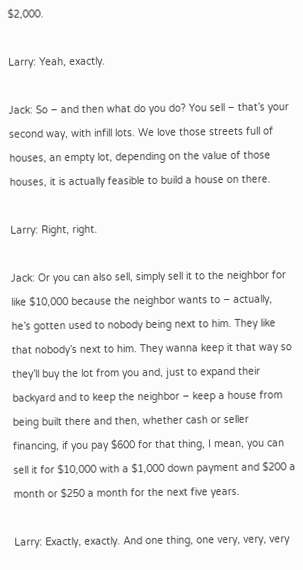$2,000.

Larry: Yeah, exactly.

Jack: So – and then what do you do? You sell – that’s your second way, with infill lots. We love those streets full of houses, an empty lot, depending on the value of those houses, it is actually feasible to build a house on there.

Larry: Right, right.

Jack: Or you can also sell, simply sell it to the neighbor for like $10,000 because the neighbor wants to – actually, he’s gotten used to nobody being next to him. They like that nobody’s next to him. They wanna keep it that way so they’ll buy the lot from you and, just to expand their backyard and to keep the neighbor – keep a house from being built there and then, whether cash or seller financing, if you pay $600 for that thing, I mean, you can sell it for $10,000 with a $1,000 down payment and $200 a month or $250 a month for the next five years.

Larry: Exactly, exactly. And one thing, one very, very, very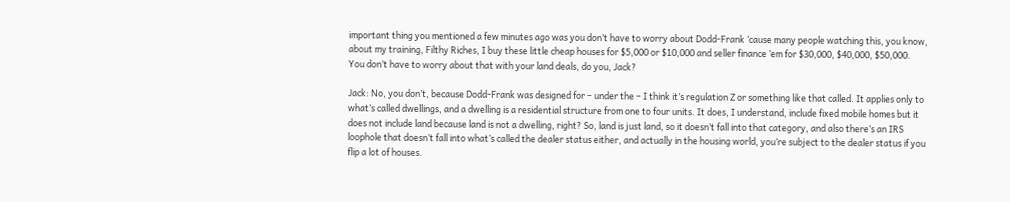important thing you mentioned a few minutes ago was you don’t have to worry about Dodd-Frank ’cause many people watching this, you know, about my training, Filthy Riches, I buy these little cheap houses for $5,000 or $10,000 and seller finance ’em for $30,000, $40,000, $50,000. You don’t have to worry about that with your land deals, do you, Jack?

Jack: No, you don’t, because Dodd-Frank was designed for – under the – I think it’s regulation Z or something like that called. It applies only to what’s called dwellings, and a dwelling is a residential structure from one to four units. It does, I understand, include fixed mobile homes but it does not include land because land is not a dwelling, right? So, land is just land, so it doesn’t fall into that category, and also there’s an IRS loophole that doesn’t fall into what’s called the dealer status either, and actually in the housing world, you’re subject to the dealer status if you flip a lot of houses.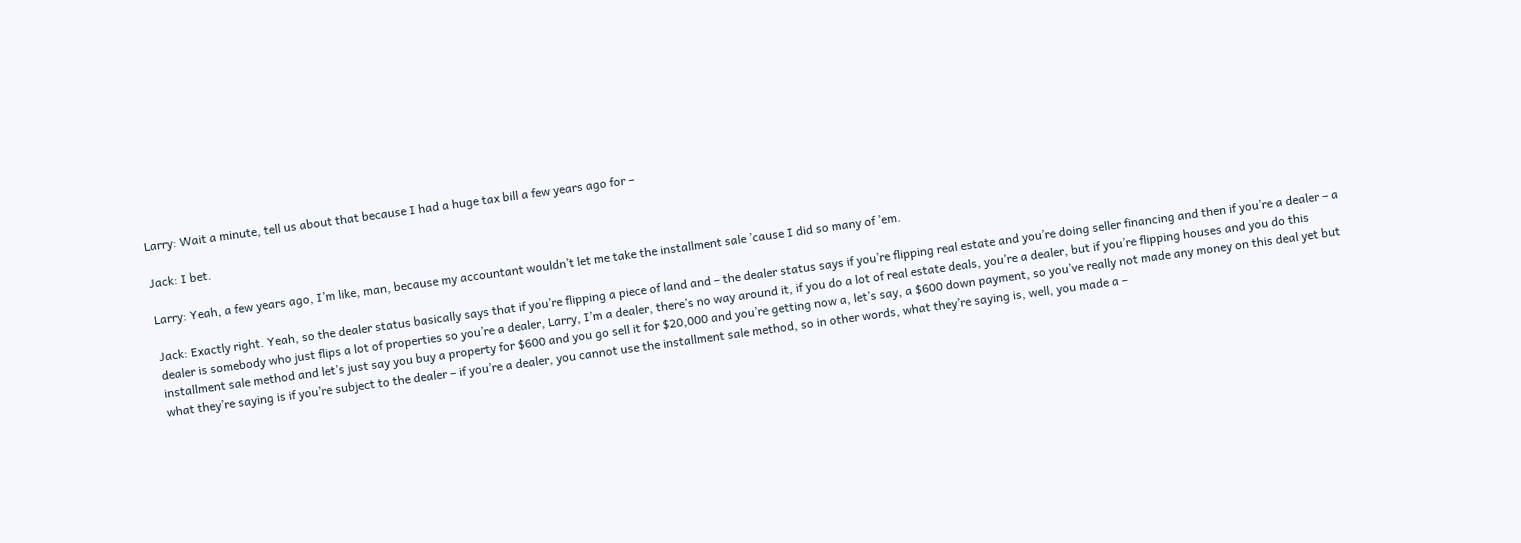Larry: Wait a minute, tell us about that because I had a huge tax bill a few years ago for –

Jack: I bet.

Larry: Yeah, a few years ago, I’m like, man, because my accountant wouldn’t let me take the installment sale ’cause I did so many of ’em.

Jack: Exactly right. Yeah, so the dealer status basically says that if you’re flipping a piece of land and – the dealer status says if you’re flipping real estate and you’re doing seller financing and then if you’re a dealer – a dealer is somebody who just flips a lot of properties so you’re a dealer, Larry, I’m a dealer, there’s no way around it, if you do a lot of real estate deals, you’re a dealer, but if you’re flipping houses and you do this installment sale method and let’s just say you buy a property for $600 and you go sell it for $20,000 and you’re getting now a, let’s say, a $600 down payment, so you’ve really not made any money on this deal yet but what they’re saying is if you’re subject to the dealer – if you’re a dealer, you cannot use the installment sale method, so in other words, what they’re saying is, well, you made a –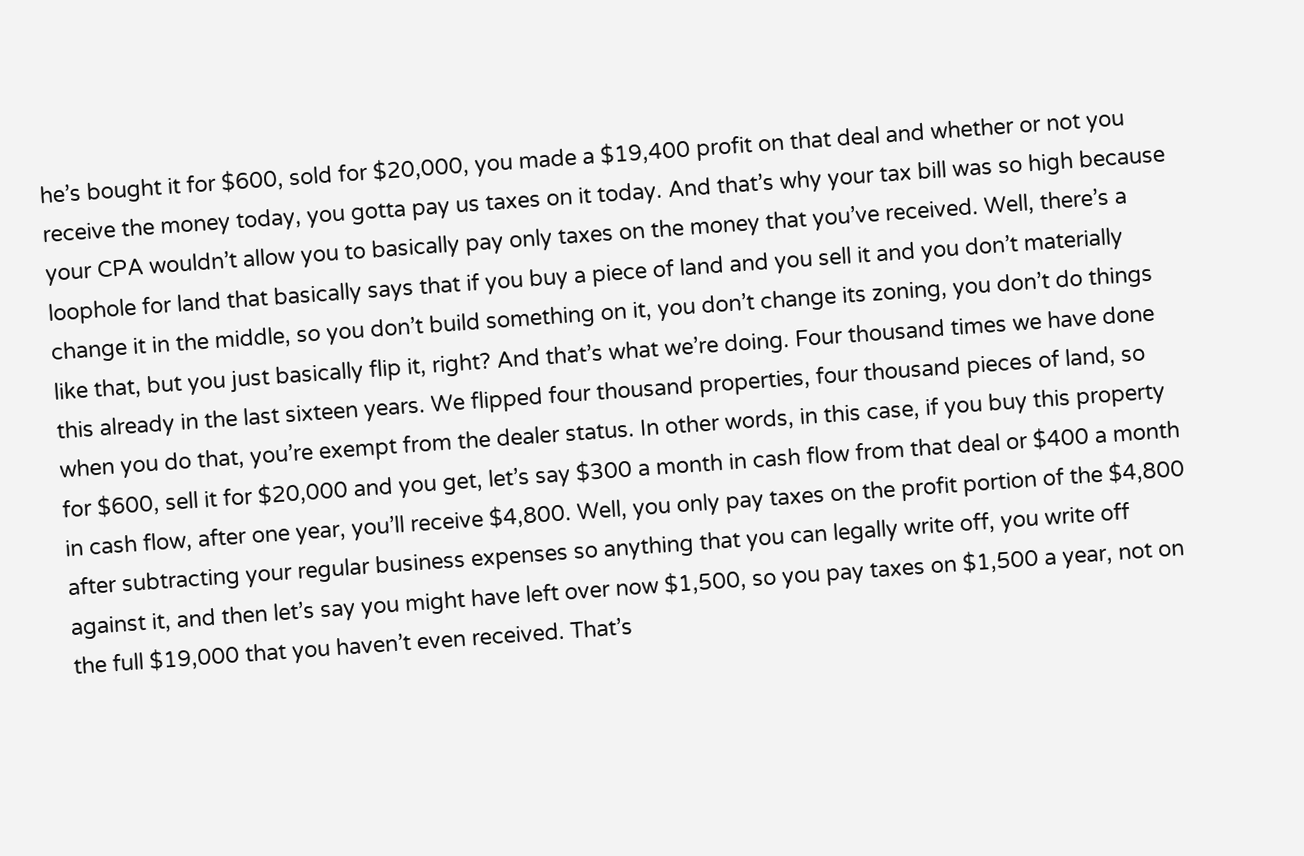he’s bought it for $600, sold for $20,000, you made a $19,400 profit on that deal and whether or not you receive the money today, you gotta pay us taxes on it today. And that’s why your tax bill was so high because your CPA wouldn’t allow you to basically pay only taxes on the money that you’ve received. Well, there’s a loophole for land that basically says that if you buy a piece of land and you sell it and you don’t materially change it in the middle, so you don’t build something on it, you don’t change its zoning, you don’t do things like that, but you just basically flip it, right? And that’s what we’re doing. Four thousand times we have done this already in the last sixteen years. We flipped four thousand properties, four thousand pieces of land, so when you do that, you’re exempt from the dealer status. In other words, in this case, if you buy this property for $600, sell it for $20,000 and you get, let’s say $300 a month in cash flow from that deal or $400 a month in cash flow, after one year, you’ll receive $4,800. Well, you only pay taxes on the profit portion of the $4,800 after subtracting your regular business expenses so anything that you can legally write off, you write off against it, and then let’s say you might have left over now $1,500, so you pay taxes on $1,500 a year, not on the full $19,000 that you haven’t even received. That’s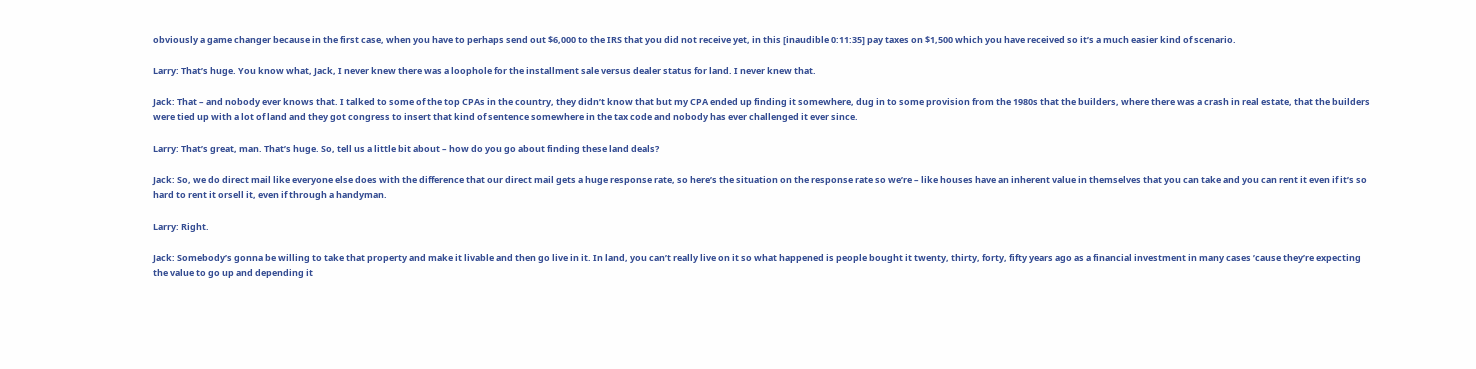obviously a game changer because in the first case, when you have to perhaps send out $6,000 to the IRS that you did not receive yet, in this [inaudible 0:11:35] pay taxes on $1,500 which you have received so it’s a much easier kind of scenario.

Larry: That’s huge. You know what, Jack, I never knew there was a loophole for the installment sale versus dealer status for land. I never knew that.

Jack: That – and nobody ever knows that. I talked to some of the top CPAs in the country, they didn’t know that but my CPA ended up finding it somewhere, dug in to some provision from the 1980s that the builders, where there was a crash in real estate, that the builders were tied up with a lot of land and they got congress to insert that kind of sentence somewhere in the tax code and nobody has ever challenged it ever since.

Larry: That’s great, man. That’s huge. So, tell us a little bit about – how do you go about finding these land deals?

Jack: So, we do direct mail like everyone else does with the difference that our direct mail gets a huge response rate, so here’s the situation on the response rate so we’re – like houses have an inherent value in themselves that you can take and you can rent it even if it’s so hard to rent it orsell it, even if through a handyman.

Larry: Right.

Jack: Somebody’s gonna be willing to take that property and make it livable and then go live in it. In land, you can’t really live on it so what happened is people bought it twenty, thirty, forty, fifty years ago as a financial investment in many cases ’cause they’re expecting the value to go up and depending it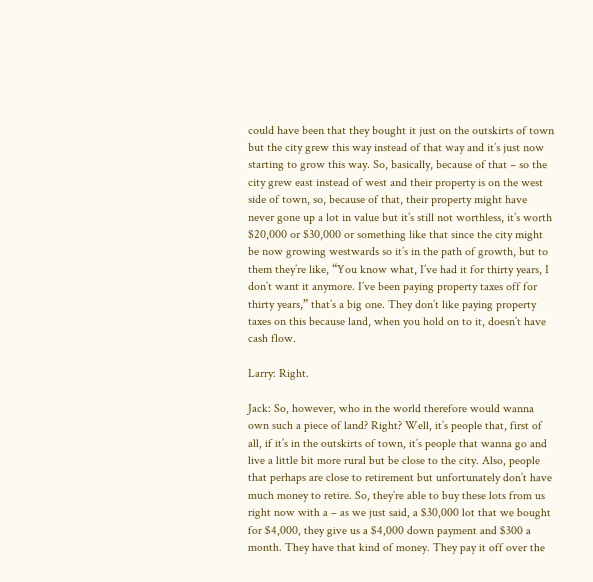could have been that they bought it just on the outskirts of town but the city grew this way instead of that way and it’s just now starting to grow this way. So, basically, because of that – so the city grew east instead of west and their property is on the west side of town, so, because of that, their property might have never gone up a lot in value but it’s still not worthless, it’s worth $20,000 or $30,000 or something like that since the city might be now growing westwards so it’s in the path of growth, but to them they’re like, “You know what, I’ve had it for thirty years, I don’t want it anymore. I’ve been paying property taxes off for thirty years,” that’s a big one. They don’t like paying property taxes on this because land, when you hold on to it, doesn’t have cash flow.

Larry: Right.

Jack: So, however, who in the world therefore would wanna own such a piece of land? Right? Well, it’s people that, first of all, if it’s in the outskirts of town, it’s people that wanna go and live a little bit more rural but be close to the city. Also, people that perhaps are close to retirement but unfortunately don’t have much money to retire. So, they’re able to buy these lots from us right now with a – as we just said, a $30,000 lot that we bought for $4,000, they give us a $4,000 down payment and $300 a month. They have that kind of money. They pay it off over the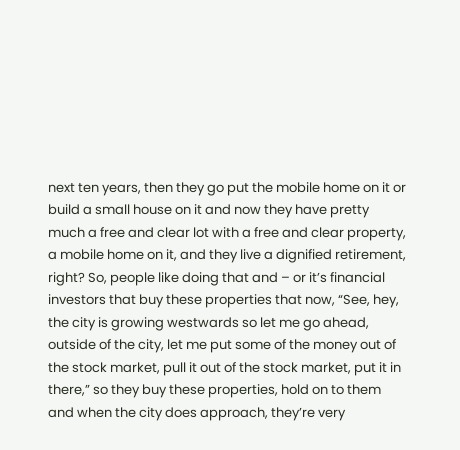next ten years, then they go put the mobile home on it or build a small house on it and now they have pretty much a free and clear lot with a free and clear property, a mobile home on it, and they live a dignified retirement, right? So, people like doing that and – or it’s financial investors that buy these properties that now, “See, hey, the city is growing westwards so let me go ahead, outside of the city, let me put some of the money out of the stock market, pull it out of the stock market, put it in there,” so they buy these properties, hold on to them and when the city does approach, they’re very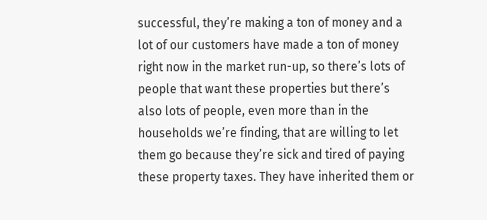successful, they’re making a ton of money and a lot of our customers have made a ton of money right now in the market run-up, so there’s lots of people that want these properties but there’s also lots of people, even more than in the households we’re finding, that are willing to let them go because they’re sick and tired of paying these property taxes. They have inherited them or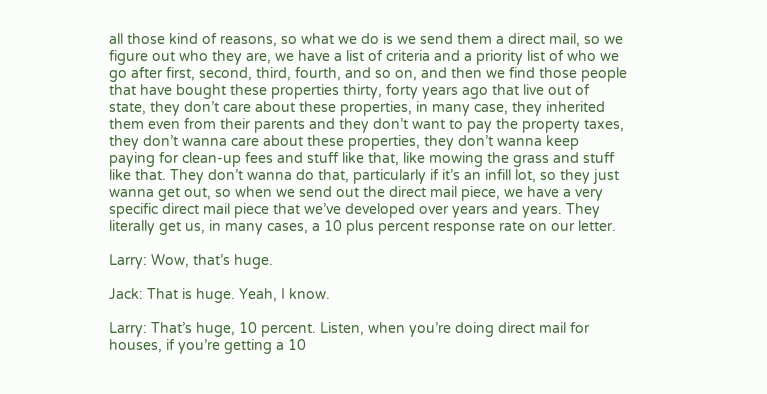all those kind of reasons, so what we do is we send them a direct mail, so we figure out who they are, we have a list of criteria and a priority list of who we go after first, second, third, fourth, and so on, and then we find those people that have bought these properties thirty, forty years ago that live out of state, they don’t care about these properties, in many case, they inherited them even from their parents and they don’t want to pay the property taxes, they don’t wanna care about these properties, they don’t wanna keep paying for clean-up fees and stuff like that, like mowing the grass and stuff like that. They don’t wanna do that, particularly if it’s an infill lot, so they just wanna get out, so when we send out the direct mail piece, we have a very specific direct mail piece that we’ve developed over years and years. They literally get us, in many cases, a 10 plus percent response rate on our letter.

Larry: Wow, that’s huge.

Jack: That is huge. Yeah, I know.

Larry: That’s huge, 10 percent. Listen, when you’re doing direct mail for houses, if you’re getting a 10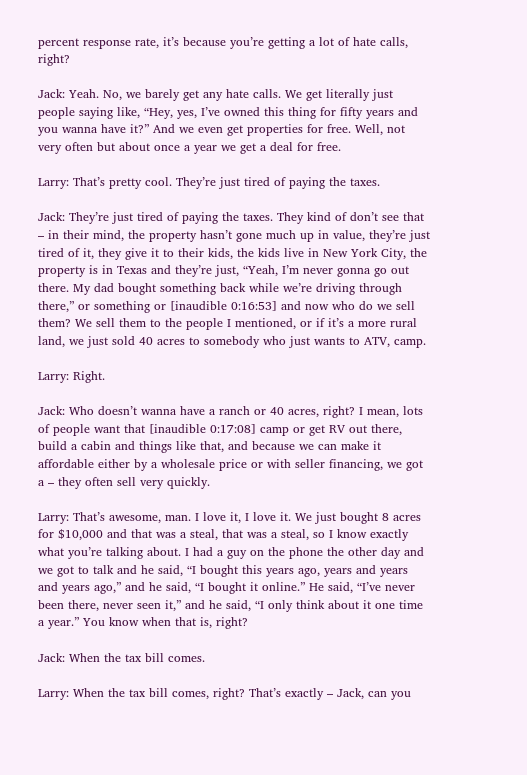percent response rate, it’s because you’re getting a lot of hate calls, right?

Jack: Yeah. No, we barely get any hate calls. We get literally just people saying like, “Hey, yes, I’ve owned this thing for fifty years and you wanna have it?” And we even get properties for free. Well, not very often but about once a year we get a deal for free.

Larry: That’s pretty cool. They’re just tired of paying the taxes.

Jack: They’re just tired of paying the taxes. They kind of don’t see that – in their mind, the property hasn’t gone much up in value, they’re just tired of it, they give it to their kids, the kids live in New York City, the property is in Texas and they’re just, “Yeah, I’m never gonna go out there. My dad bought something back while we’re driving through there,” or something or [inaudible 0:16:53] and now who do we sell them? We sell them to the people I mentioned, or if it’s a more rural land, we just sold 40 acres to somebody who just wants to ATV, camp.

Larry: Right.

Jack: Who doesn’t wanna have a ranch or 40 acres, right? I mean, lots of people want that [inaudible 0:17:08] camp or get RV out there, build a cabin and things like that, and because we can make it affordable either by a wholesale price or with seller financing, we got a – they often sell very quickly.

Larry: That’s awesome, man. I love it, I love it. We just bought 8 acres for $10,000 and that was a steal, that was a steal, so I know exactly what you’re talking about. I had a guy on the phone the other day and we got to talk and he said, “I bought this years ago, years and years and years ago,” and he said, “I bought it online.” He said, “I’ve never been there, never seen it,” and he said, “I only think about it one time a year.” You know when that is, right?

Jack: When the tax bill comes.

Larry: When the tax bill comes, right? That’s exactly – Jack, can you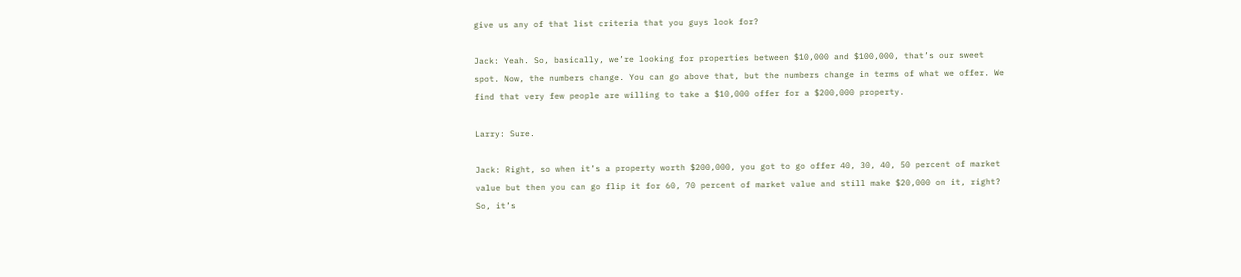give us any of that list criteria that you guys look for?

Jack: Yeah. So, basically, we’re looking for properties between $10,000 and $100,000, that’s our sweet spot. Now, the numbers change. You can go above that, but the numbers change in terms of what we offer. We find that very few people are willing to take a $10,000 offer for a $200,000 property.

Larry: Sure.

Jack: Right, so when it’s a property worth $200,000, you got to go offer 40, 30, 40, 50 percent of market value but then you can go flip it for 60, 70 percent of market value and still make $20,000 on it, right? So, it’s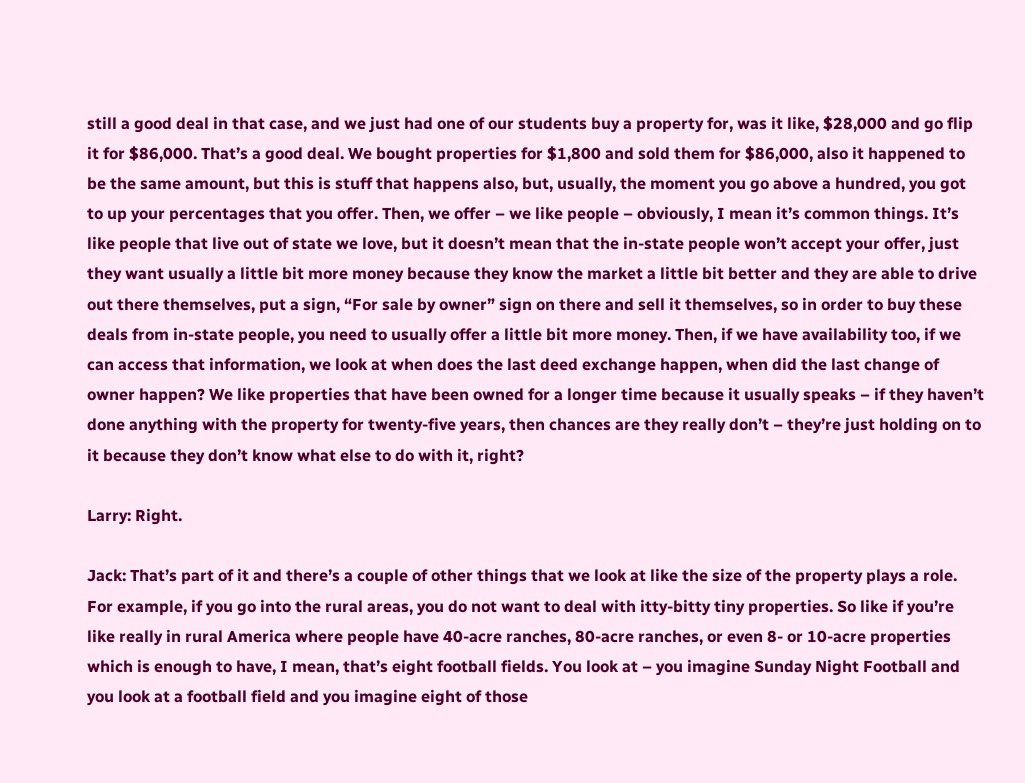still a good deal in that case, and we just had one of our students buy a property for, was it like, $28,000 and go flip it for $86,000. That’s a good deal. We bought properties for $1,800 and sold them for $86,000, also it happened to be the same amount, but this is stuff that happens also, but, usually, the moment you go above a hundred, you got to up your percentages that you offer. Then, we offer – we like people – obviously, I mean it’s common things. It’s like people that live out of state we love, but it doesn’t mean that the in-state people won’t accept your offer, just they want usually a little bit more money because they know the market a little bit better and they are able to drive out there themselves, put a sign, “For sale by owner” sign on there and sell it themselves, so in order to buy these deals from in-state people, you need to usually offer a little bit more money. Then, if we have availability too, if we can access that information, we look at when does the last deed exchange happen, when did the last change of owner happen? We like properties that have been owned for a longer time because it usually speaks – if they haven’t done anything with the property for twenty-five years, then chances are they really don’t – they’re just holding on to it because they don’t know what else to do with it, right?

Larry: Right.

Jack: That’s part of it and there’s a couple of other things that we look at like the size of the property plays a role. For example, if you go into the rural areas, you do not want to deal with itty-bitty tiny properties. So like if you’re like really in rural America where people have 40-acre ranches, 80-acre ranches, or even 8- or 10-acre properties which is enough to have, I mean, that’s eight football fields. You look at – you imagine Sunday Night Football and you look at a football field and you imagine eight of those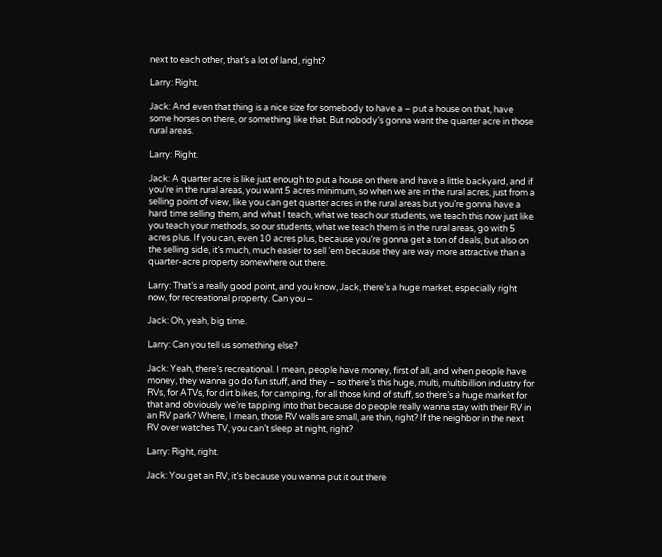next to each other, that’s a lot of land, right?

Larry: Right.

Jack: And even that thing is a nice size for somebody to have a – put a house on that, have some horses on there, or something like that. But nobody’s gonna want the quarter acre in those rural areas.

Larry: Right.

Jack: A quarter acre is like just enough to put a house on there and have a little backyard, and if you’re in the rural areas, you want 5 acres minimum, so when we are in the rural acres, just from a selling point of view, like you can get quarter acres in the rural areas but you’re gonna have a hard time selling them, and what I teach, what we teach our students, we teach this now just like you teach your methods, so our students, what we teach them is in the rural areas, go with 5 acres plus. If you can, even 10 acres plus, because you’re gonna get a ton of deals, but also on the selling side, it’s much, much easier to sell ’em because they are way more attractive than a quarter-acre property somewhere out there.

Larry: That’s a really good point, and you know, Jack, there’s a huge market, especially right now, for recreational property. Can you –

Jack: Oh, yeah, big time.

Larry: Can you tell us something else?

Jack: Yeah, there’s recreational. I mean, people have money, first of all, and when people have money, they wanna go do fun stuff, and they – so there’s this huge, multi, multibillion industry for RVs, for ATVs, for dirt bikes, for camping, for all those kind of stuff, so there’s a huge market for that and obviously we’re tapping into that because do people really wanna stay with their RV in an RV park? Where, I mean, those RV walls are small, are thin, right? If the neighbor in the next RV over watches TV, you can’t sleep at night, right?

Larry: Right, right.

Jack: You get an RV, it’s because you wanna put it out there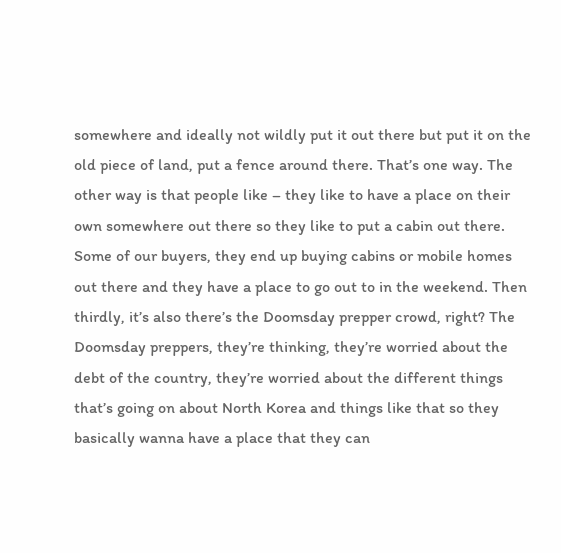somewhere and ideally not wildly put it out there but put it on the old piece of land, put a fence around there. That’s one way. The other way is that people like – they like to have a place on their own somewhere out there so they like to put a cabin out there. Some of our buyers, they end up buying cabins or mobile homes out there and they have a place to go out to in the weekend. Then thirdly, it’s also there’s the Doomsday prepper crowd, right? The Doomsday preppers, they’re thinking, they’re worried about the debt of the country, they’re worried about the different things that’s going on about North Korea and things like that so they basically wanna have a place that they can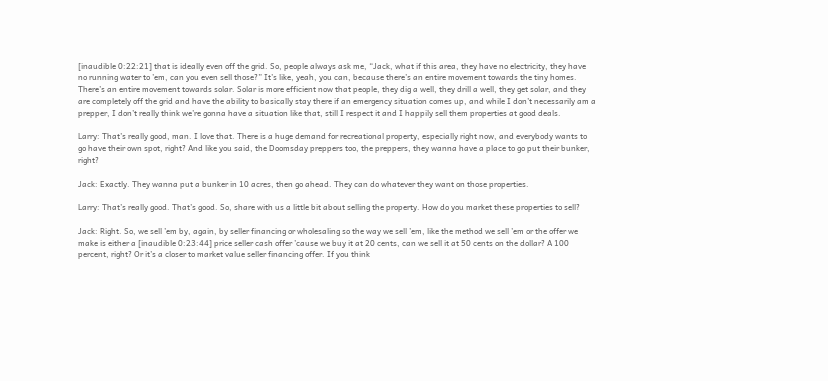[inaudible 0:22:21] that is ideally even off the grid. So, people always ask me, “Jack, what if this area, they have no electricity, they have no running water to ’em, can you even sell those?” It’s like, yeah, you can, because there’s an entire movement towards the tiny homes. There’s an entire movement towards solar. Solar is more efficient now that people, they dig a well, they drill a well, they get solar, and they are completely off the grid and have the ability to basically stay there if an emergency situation comes up, and while I don’t necessarily am a prepper, I don’t really think we’re gonna have a situation like that, still I respect it and I happily sell them properties at good deals.

Larry: That’s really good, man. I love that. There is a huge demand for recreational property, especially right now, and everybody wants to go have their own spot, right? And like you said, the Doomsday preppers too, the preppers, they wanna have a place to go put their bunker, right?

Jack: Exactly. They wanna put a bunker in 10 acres, then go ahead. They can do whatever they want on those properties.

Larry: That’s really good. That’s good. So, share with us a little bit about selling the property. How do you market these properties to sell?

Jack: Right. So, we sell ’em by, again, by seller financing or wholesaling so the way we sell ’em, like the method we sell ’em or the offer we make is either a [inaudible 0:23:44] price seller cash offer ’cause we buy it at 20 cents, can we sell it at 50 cents on the dollar? A 100 percent, right? Or it’s a closer to market value seller financing offer. If you think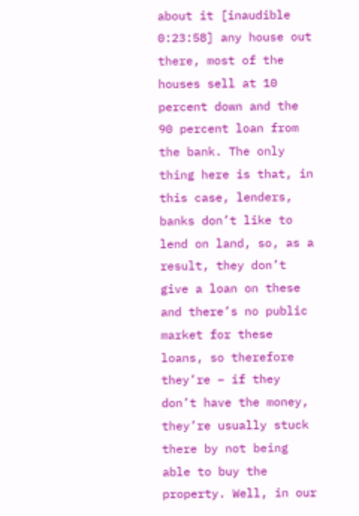about it [inaudible 0:23:58] any house out there, most of the houses sell at 10 percent down and the 90 percent loan from the bank. The only thing here is that, in this case, lenders, banks don’t like to lend on land, so, as a result, they don’t give a loan on these and there’s no public market for these loans, so therefore they’re – if they don’t have the money, they’re usually stuck there by not being able to buy the property. Well, in our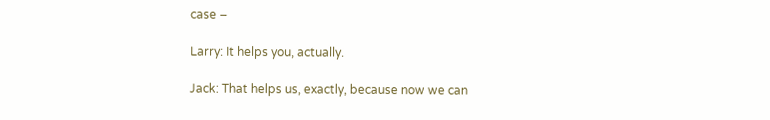case –

Larry: It helps you, actually.

Jack: That helps us, exactly, because now we can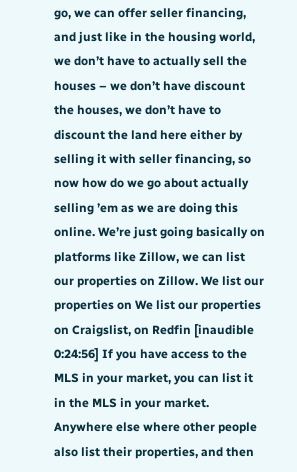go, we can offer seller financing, and just like in the housing world, we don’t have to actually sell the houses – we don’t have discount the houses, we don’t have to discount the land here either by selling it with seller financing, so now how do we go about actually selling ’em as we are doing this online. We’re just going basically on platforms like Zillow, we can list our properties on Zillow. We list our properties on We list our properties on Craigslist, on Redfin [inaudible 0:24:56] If you have access to the MLS in your market, you can list it in the MLS in your market. Anywhere else where other people also list their properties, and then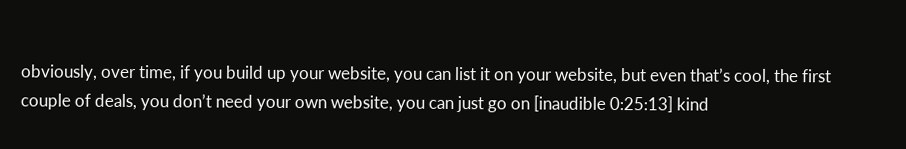obviously, over time, if you build up your website, you can list it on your website, but even that’s cool, the first couple of deals, you don’t need your own website, you can just go on [inaudible 0:25:13] kind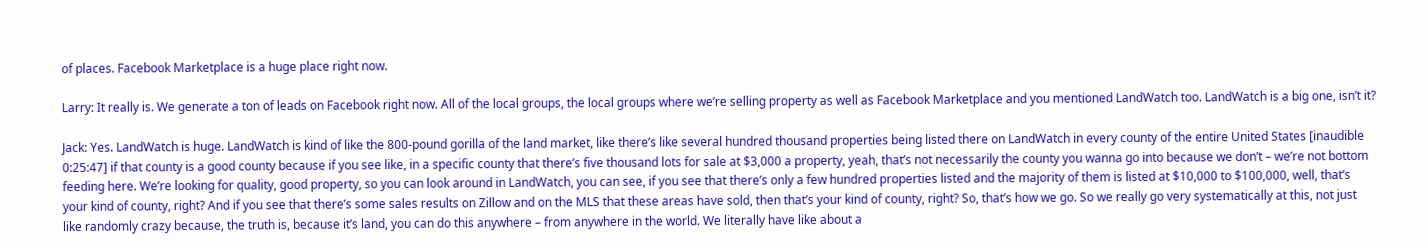of places. Facebook Marketplace is a huge place right now.

Larry: It really is. We generate a ton of leads on Facebook right now. All of the local groups, the local groups where we’re selling property as well as Facebook Marketplace and you mentioned LandWatch too. LandWatch is a big one, isn’t it?

Jack: Yes. LandWatch is huge. LandWatch is kind of like the 800-pound gorilla of the land market, like there’s like several hundred thousand properties being listed there on LandWatch in every county of the entire United States [inaudible 0:25:47] if that county is a good county because if you see like, in a specific county that there’s five thousand lots for sale at $3,000 a property, yeah, that’s not necessarily the county you wanna go into because we don’t – we’re not bottom feeding here. We’re looking for quality, good property, so you can look around in LandWatch, you can see, if you see that there’s only a few hundred properties listed and the majority of them is listed at $10,000 to $100,000, well, that’s your kind of county, right? And if you see that there’s some sales results on Zillow and on the MLS that these areas have sold, then that’s your kind of county, right? So, that’s how we go. So we really go very systematically at this, not just like randomly crazy because, the truth is, because it’s land, you can do this anywhere – from anywhere in the world. We literally have like about a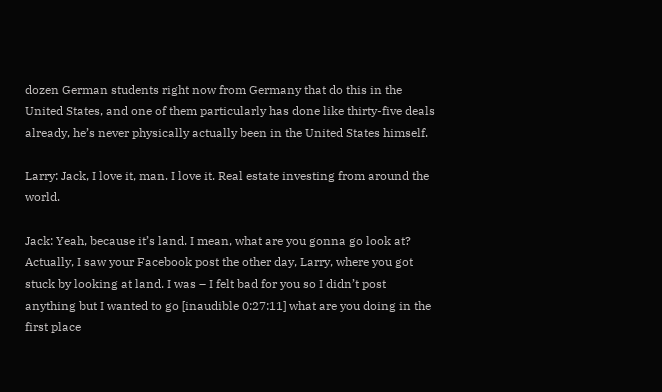dozen German students right now from Germany that do this in the United States, and one of them particularly has done like thirty-five deals already, he’s never physically actually been in the United States himself.

Larry: Jack, I love it, man. I love it. Real estate investing from around the world.

Jack: Yeah, because it’s land. I mean, what are you gonna go look at? Actually, I saw your Facebook post the other day, Larry, where you got stuck by looking at land. I was – I felt bad for you so I didn’t post anything but I wanted to go [inaudible 0:27:11] what are you doing in the first place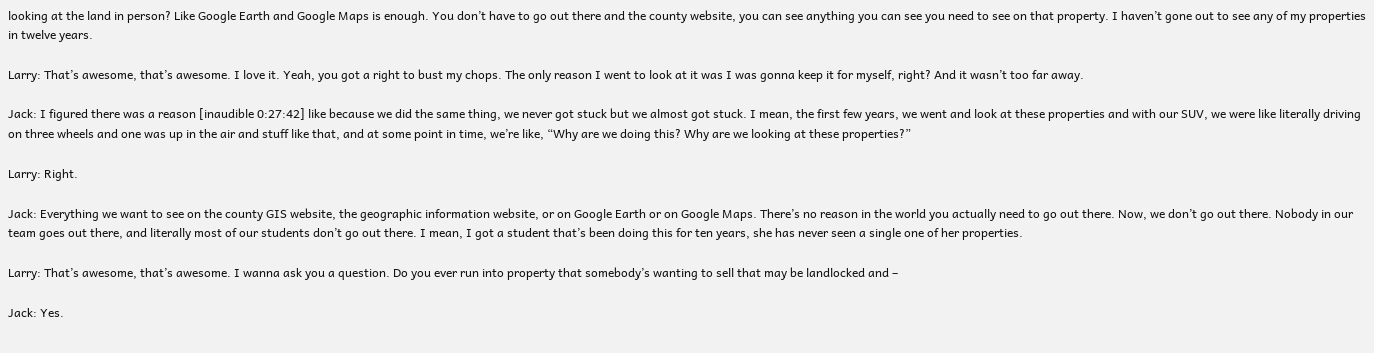looking at the land in person? Like Google Earth and Google Maps is enough. You don’t have to go out there and the county website, you can see anything you can see you need to see on that property. I haven’t gone out to see any of my properties in twelve years.

Larry: That’s awesome, that’s awesome. I love it. Yeah, you got a right to bust my chops. The only reason I went to look at it was I was gonna keep it for myself, right? And it wasn’t too far away.

Jack: I figured there was a reason [inaudible 0:27:42] like because we did the same thing, we never got stuck but we almost got stuck. I mean, the first few years, we went and look at these properties and with our SUV, we were like literally driving on three wheels and one was up in the air and stuff like that, and at some point in time, we’re like, “Why are we doing this? Why are we looking at these properties?”

Larry: Right.

Jack: Everything we want to see on the county GIS website, the geographic information website, or on Google Earth or on Google Maps. There’s no reason in the world you actually need to go out there. Now, we don’t go out there. Nobody in our team goes out there, and literally most of our students don’t go out there. I mean, I got a student that’s been doing this for ten years, she has never seen a single one of her properties.

Larry: That’s awesome, that’s awesome. I wanna ask you a question. Do you ever run into property that somebody’s wanting to sell that may be landlocked and –

Jack: Yes.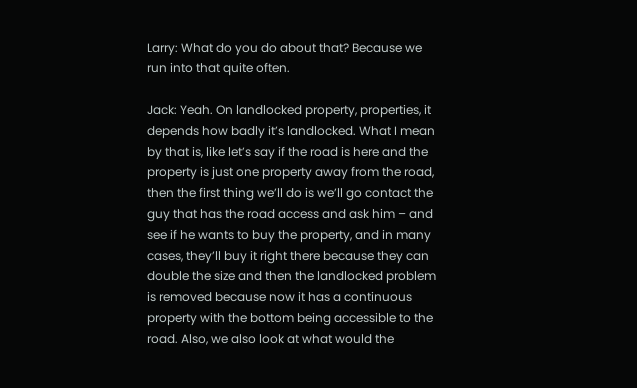Larry: What do you do about that? Because we run into that quite often.

Jack: Yeah. On landlocked property, properties, it depends how badly it’s landlocked. What I mean by that is, like let’s say if the road is here and the property is just one property away from the road, then the first thing we’ll do is we’ll go contact the guy that has the road access and ask him – and see if he wants to buy the property, and in many cases, they’ll buy it right there because they can double the size and then the landlocked problem is removed because now it has a continuous property with the bottom being accessible to the road. Also, we also look at what would the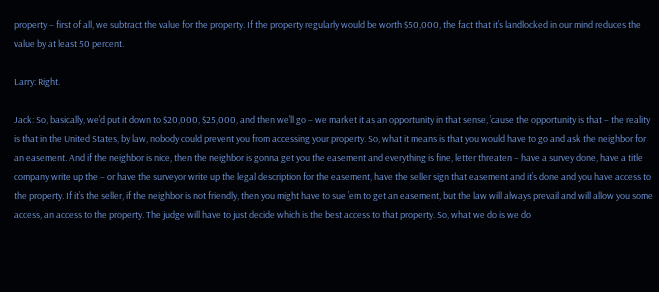property – first of all, we subtract the value for the property. If the property regularly would be worth $50,000, the fact that it’s landlocked in our mind reduces the value by at least 50 percent.

Larry: Right.

Jack: So, basically, we’d put it down to $20,000, $25,000, and then we’ll go – we market it as an opportunity in that sense, ’cause the opportunity is that – the reality is that in the United States, by law, nobody could prevent you from accessing your property. So, what it means is that you would have to go and ask the neighbor for an easement. And if the neighbor is nice, then the neighbor is gonna get you the easement and everything is fine, letter threaten – have a survey done, have a title company write up the – or have the surveyor write up the legal description for the easement, have the seller sign that easement and it’s done and you have access to the property. If it’s the seller, if the neighbor is not friendly, then you might have to sue ’em to get an easement, but the law will always prevail and will allow you some access, an access to the property. The judge will have to just decide which is the best access to that property. So, what we do is we do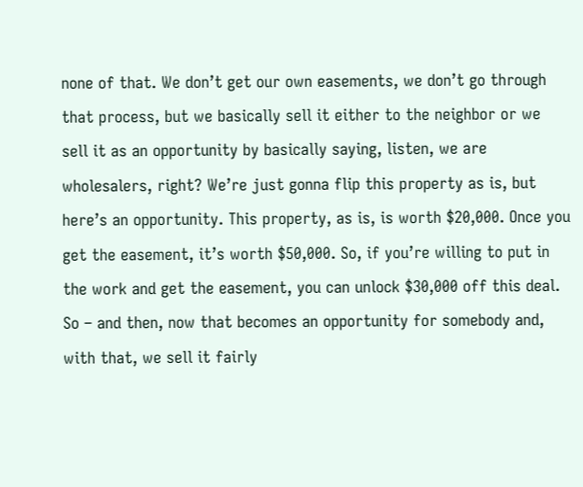none of that. We don’t get our own easements, we don’t go through that process, but we basically sell it either to the neighbor or we sell it as an opportunity by basically saying, listen, we are wholesalers, right? We’re just gonna flip this property as is, but here’s an opportunity. This property, as is, is worth $20,000. Once you get the easement, it’s worth $50,000. So, if you’re willing to put in the work and get the easement, you can unlock $30,000 off this deal. So – and then, now that becomes an opportunity for somebody and, with that, we sell it fairly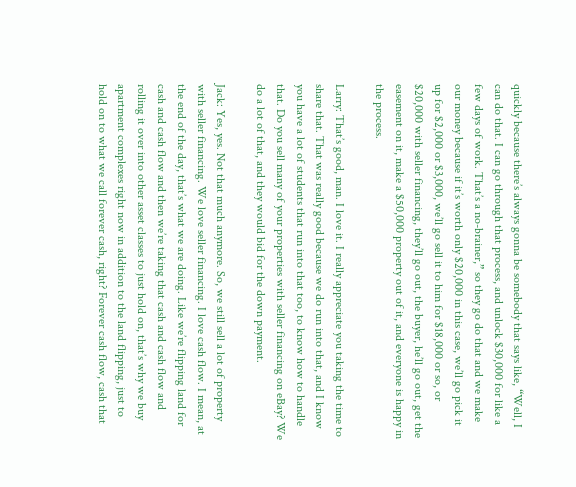quickly because there’s always gonna be somebody that says like, “Well, I can do that. I can go through that process, and unlock $30,000 for like a few days of work. That’s a no-brainer,” so they go do that and we make our money because if it’s worth only $20,000 in this case, we’ll go pick it up for $2,000 or $3,000, we’ll go sell it to him for $18,000 or so, or $20,000 with seller financing, they’ll go out, the buyer, he’ll go out, get the easement on it, make a $50,000 property out of it, and everyone is happy in the process.

Larry: That’s good, man. I love it. I really appreciate you taking the time to share that. That was really good because we do run into that, and I know you have a lot of students that run into that too, to know how to handle that. Do you sell many of your properties with seller financing on eBay? We do a lot of that, and they would bid for the down payment.

Jack: Yes, yes. Not that much anymore. So, we still sell a lot of property with seller financing. We love seller financing. I love cash flow. I mean, at the end of the day, that’s what we are doing. Like we’re flipping land for cash and cash flow and then we’re taking that cash and cash flow and rolling it over into other asset classes to just hold on, that’s why we buy apartment complexes right now in addition to the land flipping, just to hold on to what we call forever cash, right? Forever cash flow, cash that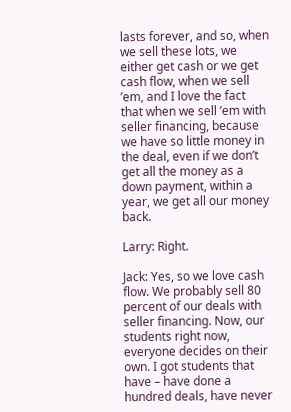lasts forever, and so, when we sell these lots, we either get cash or we get cash flow, when we sell ’em, and I love the fact that when we sell ’em with seller financing, because we have so little money in the deal, even if we don’t get all the money as a down payment, within a year, we get all our money back.

Larry: Right.

Jack: Yes, so we love cash flow. We probably sell 80 percent of our deals with seller financing. Now, our students right now, everyone decides on their own. I got students that have – have done a hundred deals, have never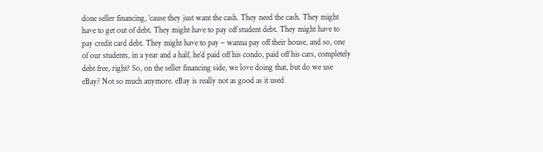done seller financing, ’cause they just want the cash. They need the cash. They might have to get out of debt. They might have to pay off student debt. They might have to pay credit card debt. They might have to pay – wanna pay off their house, and so, one of our students, in a year and a half, he’d paid off his condo, paid off his cars, completely debt free, right? So, on the seller financing side, we love doing that, but do we use eBay? Not so much anymore. eBay is really not as good as it used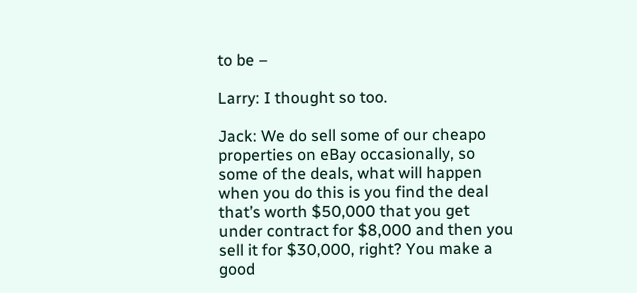to be –

Larry: I thought so too.

Jack: We do sell some of our cheapo properties on eBay occasionally, so some of the deals, what will happen when you do this is you find the deal that’s worth $50,000 that you get under contract for $8,000 and then you sell it for $30,000, right? You make a good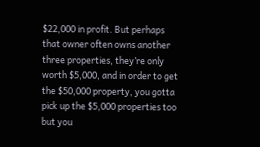$22,000 in profit. But perhaps that owner often owns another three properties, they’re only worth $5,000, and in order to get the $50,000 property, you gotta pick up the $5,000 properties too but you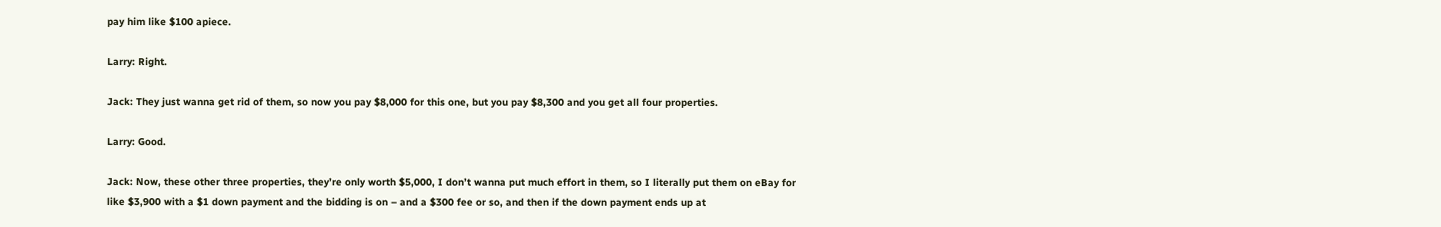pay him like $100 apiece.

Larry: Right.

Jack: They just wanna get rid of them, so now you pay $8,000 for this one, but you pay $8,300 and you get all four properties.

Larry: Good.

Jack: Now, these other three properties, they’re only worth $5,000, I don’t wanna put much effort in them, so I literally put them on eBay for like $3,900 with a $1 down payment and the bidding is on – and a $300 fee or so, and then if the down payment ends up at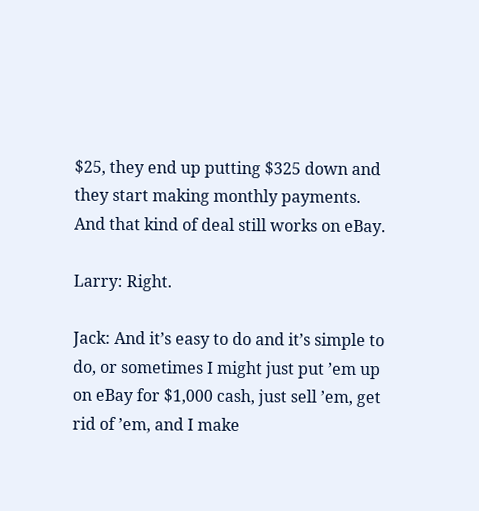$25, they end up putting $325 down and they start making monthly payments. And that kind of deal still works on eBay.

Larry: Right.

Jack: And it’s easy to do and it’s simple to do, or sometimes I might just put ’em up on eBay for $1,000 cash, just sell ’em, get rid of ’em, and I make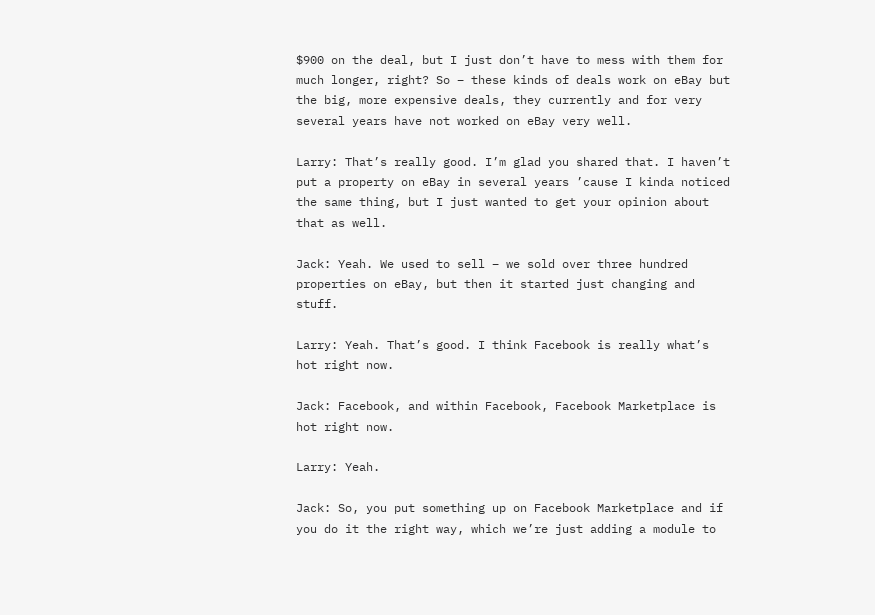$900 on the deal, but I just don’t have to mess with them for much longer, right? So – these kinds of deals work on eBay but the big, more expensive deals, they currently and for very several years have not worked on eBay very well.

Larry: That’s really good. I’m glad you shared that. I haven’t put a property on eBay in several years ’cause I kinda noticed the same thing, but I just wanted to get your opinion about that as well.

Jack: Yeah. We used to sell – we sold over three hundred properties on eBay, but then it started just changing and stuff.

Larry: Yeah. That’s good. I think Facebook is really what’s hot right now.

Jack: Facebook, and within Facebook, Facebook Marketplace is hot right now.

Larry: Yeah.

Jack: So, you put something up on Facebook Marketplace and if you do it the right way, which we’re just adding a module to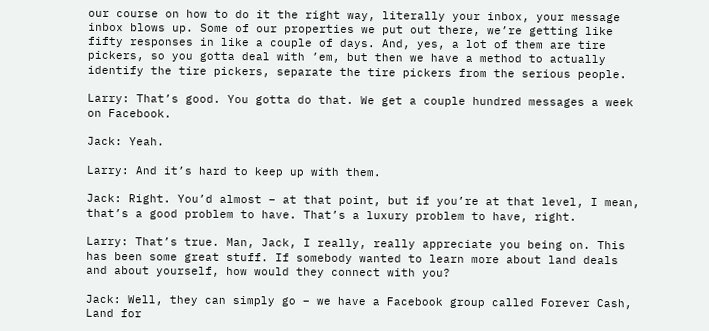our course on how to do it the right way, literally your inbox, your message inbox blows up. Some of our properties we put out there, we’re getting like fifty responses in like a couple of days. And, yes, a lot of them are tire pickers, so you gotta deal with ’em, but then we have a method to actually identify the tire pickers, separate the tire pickers from the serious people.

Larry: That’s good. You gotta do that. We get a couple hundred messages a week on Facebook.

Jack: Yeah.

Larry: And it’s hard to keep up with them.

Jack: Right. You’d almost – at that point, but if you’re at that level, I mean, that’s a good problem to have. That’s a luxury problem to have, right.

Larry: That’s true. Man, Jack, I really, really appreciate you being on. This has been some great stuff. If somebody wanted to learn more about land deals and about yourself, how would they connect with you?

Jack: Well, they can simply go – we have a Facebook group called Forever Cash, Land for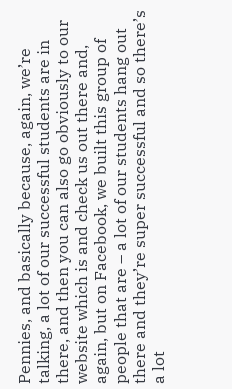Pennies, and basically because, again, we’re talking, a lot of our successful students are in there, and then you can also go obviously to our website which is and check us out there and, again, but on Facebook, we built this group of people that are – a lot of our students hang out there and they’re super successful and so there’s a lot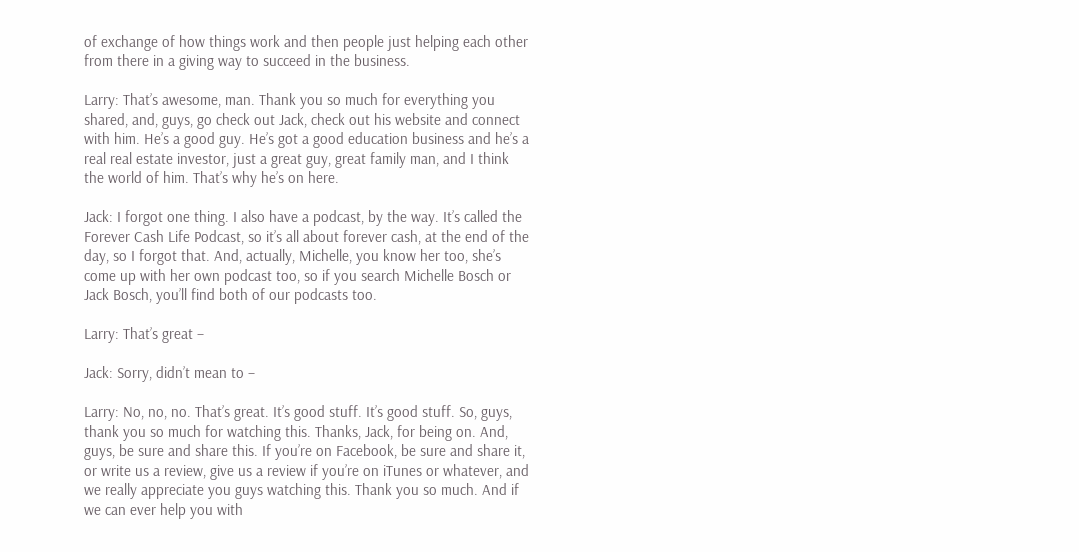of exchange of how things work and then people just helping each other from there in a giving way to succeed in the business.

Larry: That’s awesome, man. Thank you so much for everything you shared, and, guys, go check out Jack, check out his website and connect with him. He’s a good guy. He’s got a good education business and he’s a real real estate investor, just a great guy, great family man, and I think the world of him. That’s why he’s on here.

Jack: I forgot one thing. I also have a podcast, by the way. It’s called the Forever Cash Life Podcast, so it’s all about forever cash, at the end of the day, so I forgot that. And, actually, Michelle, you know her too, she’s come up with her own podcast too, so if you search Michelle Bosch or Jack Bosch, you’ll find both of our podcasts too.

Larry: That’s great –

Jack: Sorry, didn’t mean to –

Larry: No, no, no. That’s great. It’s good stuff. It’s good stuff. So, guys, thank you so much for watching this. Thanks, Jack, for being on. And, guys, be sure and share this. If you’re on Facebook, be sure and share it, or write us a review, give us a review if you’re on iTunes or whatever, and we really appreciate you guys watching this. Thank you so much. And if we can ever help you with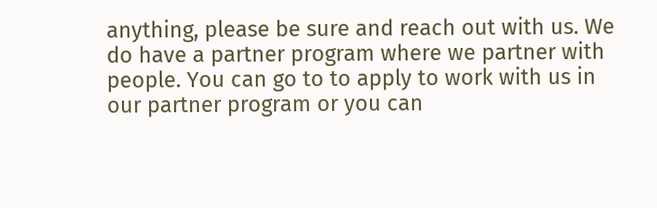anything, please be sure and reach out with us. We do have a partner program where we partner with people. You can go to to apply to work with us in our partner program or you can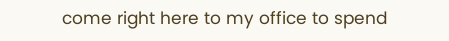come right here to my office to spend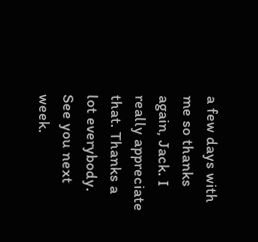a few days with me so thanks again, Jack. I really appreciate that. Thanks a lot everybody. See you next week.